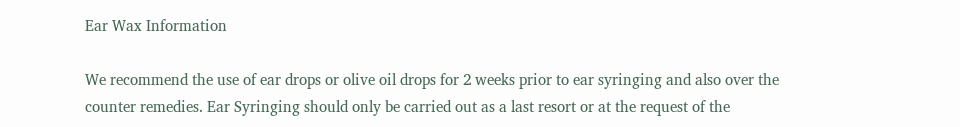Ear Wax Information

We recommend the use of ear drops or olive oil drops for 2 weeks prior to ear syringing and also over the counter remedies. Ear Syringing should only be carried out as a last resort or at the request of the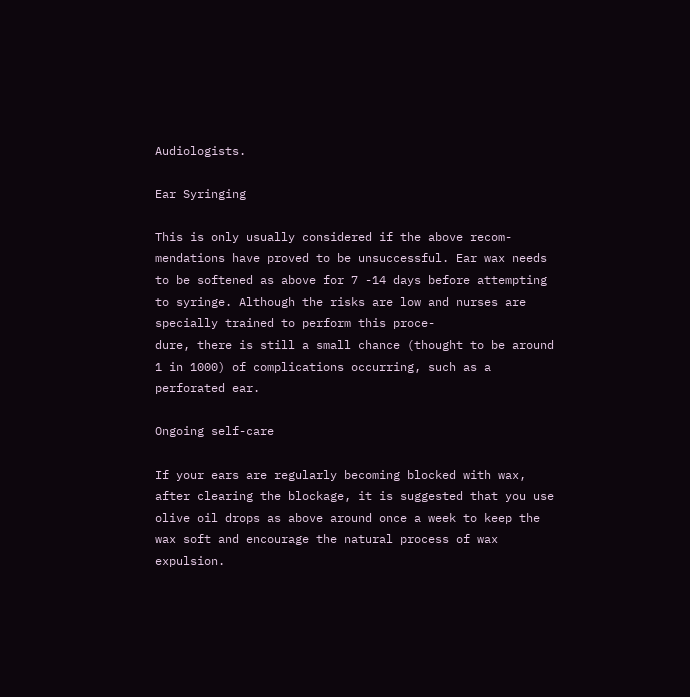Audiologists.

Ear Syringing

This is only usually considered if the above recom- mendations have proved to be unsuccessful. Ear wax needs to be softened as above for 7 -14 days before attempting to syringe. Although the risks are low and nurses are specially trained to perform this proce-
dure, there is still a small chance (thought to be around 1 in 1000) of complications occurring, such as a perforated ear.

Ongoing self-care

If your ears are regularly becoming blocked with wax, after clearing the blockage, it is suggested that you use olive oil drops as above around once a week to keep the wax soft and encourage the natural process of wax expulsion.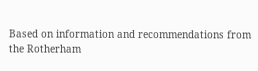Based on information and recommendations from the Rotherham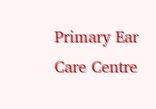Primary Ear Care Centre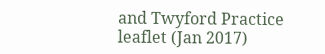and Twyford Practice leaflet (Jan 2017)